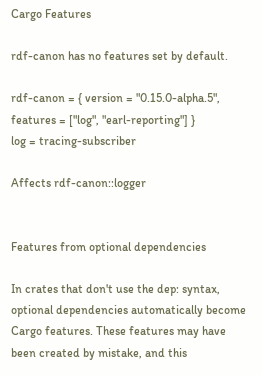Cargo Features

rdf-canon has no features set by default.

rdf-canon = { version = "0.15.0-alpha.5", features = ["log", "earl-reporting"] }
log = tracing-subscriber

Affects rdf-canon::logger


Features from optional dependencies

In crates that don't use the dep: syntax, optional dependencies automatically become Cargo features. These features may have been created by mistake, and this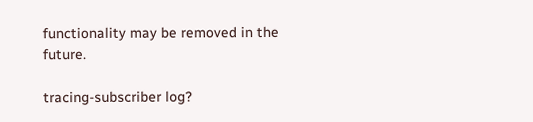functionality may be removed in the future.

tracing-subscriber log?